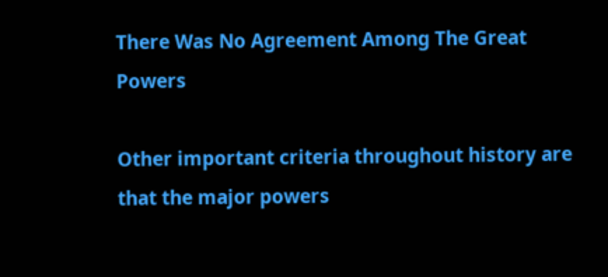There Was No Agreement Among The Great Powers

Other important criteria throughout history are that the major powers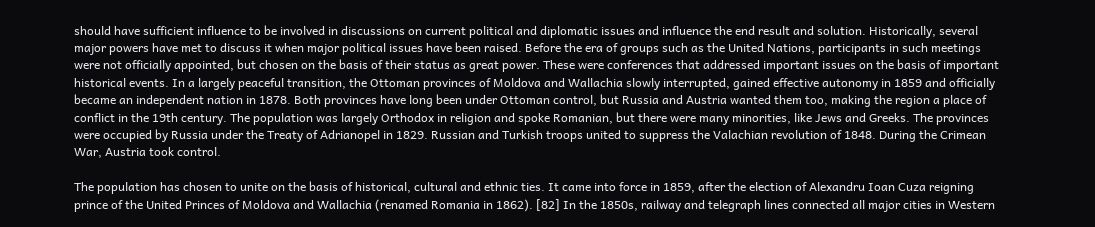should have sufficient influence to be involved in discussions on current political and diplomatic issues and influence the end result and solution. Historically, several major powers have met to discuss it when major political issues have been raised. Before the era of groups such as the United Nations, participants in such meetings were not officially appointed, but chosen on the basis of their status as great power. These were conferences that addressed important issues on the basis of important historical events. In a largely peaceful transition, the Ottoman provinces of Moldova and Wallachia slowly interrupted, gained effective autonomy in 1859 and officially became an independent nation in 1878. Both provinces have long been under Ottoman control, but Russia and Austria wanted them too, making the region a place of conflict in the 19th century. The population was largely Orthodox in religion and spoke Romanian, but there were many minorities, like Jews and Greeks. The provinces were occupied by Russia under the Treaty of Adrianopel in 1829. Russian and Turkish troops united to suppress the Valachian revolution of 1848. During the Crimean War, Austria took control.

The population has chosen to unite on the basis of historical, cultural and ethnic ties. It came into force in 1859, after the election of Alexandru Ioan Cuza reigning prince of the United Princes of Moldova and Wallachia (renamed Romania in 1862). [82] In the 1850s, railway and telegraph lines connected all major cities in Western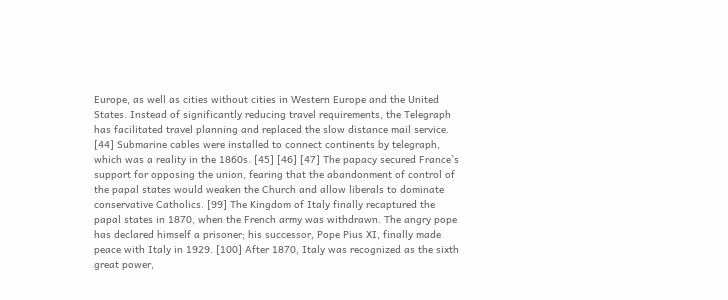Europe, as well as cities without cities in Western Europe and the United States. Instead of significantly reducing travel requirements, the Telegraph has facilitated travel planning and replaced the slow distance mail service. [44] Submarine cables were installed to connect continents by telegraph, which was a reality in the 1860s. [45] [46] [47] The papacy secured France`s support for opposing the union, fearing that the abandonment of control of the papal states would weaken the Church and allow liberals to dominate conservative Catholics. [99] The Kingdom of Italy finally recaptured the papal states in 1870, when the French army was withdrawn. The angry pope has declared himself a prisoner; his successor, Pope Pius XI, finally made peace with Italy in 1929. [100] After 1870, Italy was recognized as the sixth great power,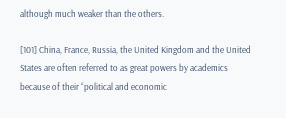although much weaker than the others.

[101] China, France, Russia, the United Kingdom and the United States are often referred to as great powers by academics because of their “political and economic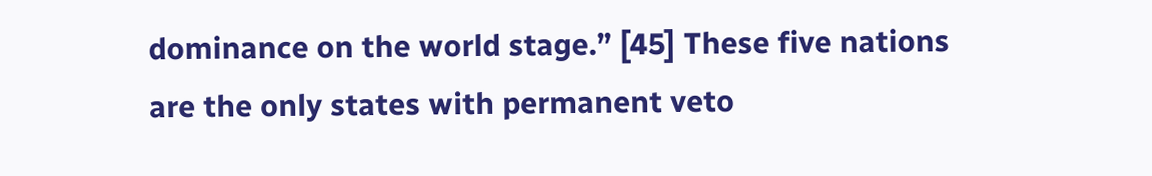dominance on the world stage.” [45] These five nations are the only states with permanent veto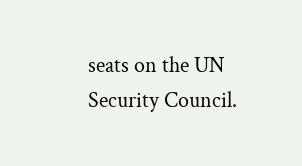seats on the UN Security Council.